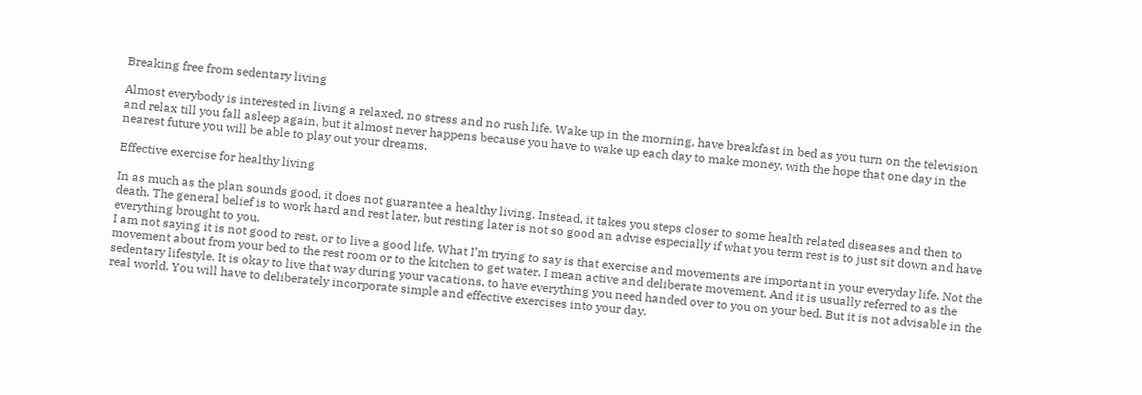Breaking free from sedentary living

Almost everybody is interested in living a relaxed, no stress and no rush life. Wake up in the morning, have breakfast in bed as you turn on the television and relax till you fall asleep again, but it almost never happens because you have to wake up each day to make money, with the hope that one day in the nearest future you will be able to play out your dreams.

Effective exercise for healthy living

In as much as the plan sounds good, it does not guarantee a healthy living. Instead, it takes you steps closer to some health related diseases and then to death. The general belief is to work hard and rest later, but resting later is not so good an advise especially if what you term rest is to just sit down and have everything brought to you.
I am not saying it is not good to rest, or to live a good life. What I’m trying to say is that exercise and movements are important in your everyday life. Not the movement about from your bed to the rest room or to the kitchen to get water. I mean active and deliberate movement. And it is usually referred to as the sedentary lifestyle. It is okay to live that way during your vacations, to have everything you need handed over to you on your bed. But it is not advisable in the real world. You will have to deliberately incorporate simple and effective exercises into your day.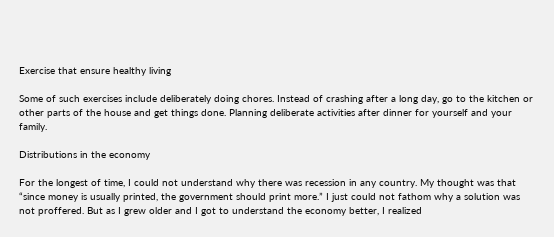Exercise that ensure healthy living

Some of such exercises include deliberately doing chores. Instead of crashing after a long day, go to the kitchen or other parts of the house and get things done. Planning deliberate activities after dinner for yourself and your family.

Distributions in the economy

For the longest of time, I could not understand why there was recession in any country. My thought was that “since money is usually printed, the government should print more.” I just could not fathom why a solution was not proffered. But as I grew older and I got to understand the economy better, I realized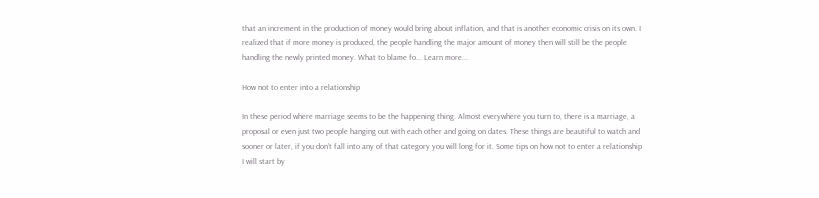that an increment in the production of money would bring about inflation, and that is another economic crisis on its own. I realized that if more money is produced, the people handling the major amount of money then will still be the people handling the newly printed money. What to blame fo... Learn more...

How not to enter into a relationship

In these period where marriage seems to be the happening thing. Almost everywhere you turn to, there is a marriage, a proposal or even just two people hanging out with each other and going on dates. These things are beautiful to watch and sooner or later, if you don’t fall into any of that category you will long for it. Some tips on how not to enter a relationship I will start by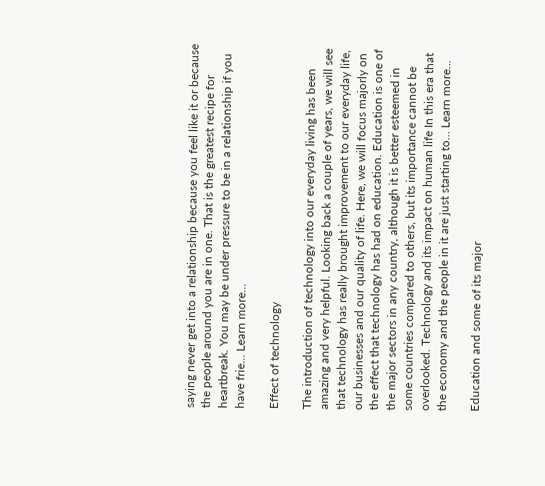saying never get into a relationship because you feel like it or because the people around you are in one. That is the greatest recipe for heartbreak. You may be under pressure to be in a relationship if you have frie... Learn more...

Effect of technology

The introduction of technology into our everyday living has been amazing and very helpful. Looking back a couple of years, we will see that technology has really brought improvement to our everyday life, our businesses and our quality of life. Here, we will focus majorly on the effect that technology has had on education. Education is one of the major sectors in any country, although it is better esteemed in some countries compared to others, but its importance cannot be overlooked. Technology and its impact on human life In this era that the economy and the people in it are just starting to... Learn more...

Education and some of its major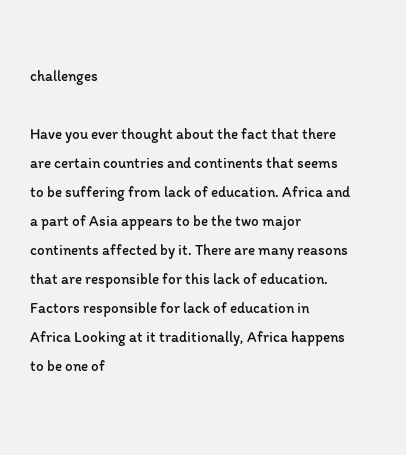challenges

Have you ever thought about the fact that there are certain countries and continents that seems to be suffering from lack of education. Africa and a part of Asia appears to be the two major continents affected by it. There are many reasons that are responsible for this lack of education. Factors responsible for lack of education in Africa Looking at it traditionally, Africa happens to be one of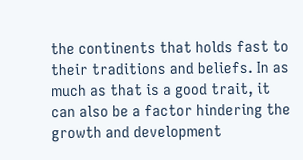the continents that holds fast to their traditions and beliefs. In as much as that is a good trait, it can also be a factor hindering the growth and development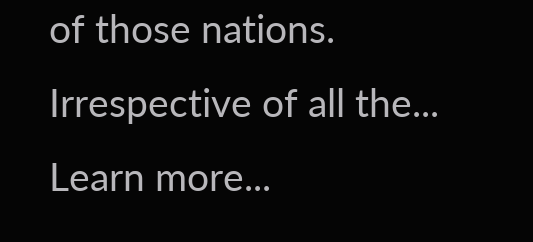of those nations. Irrespective of all the... Learn more...